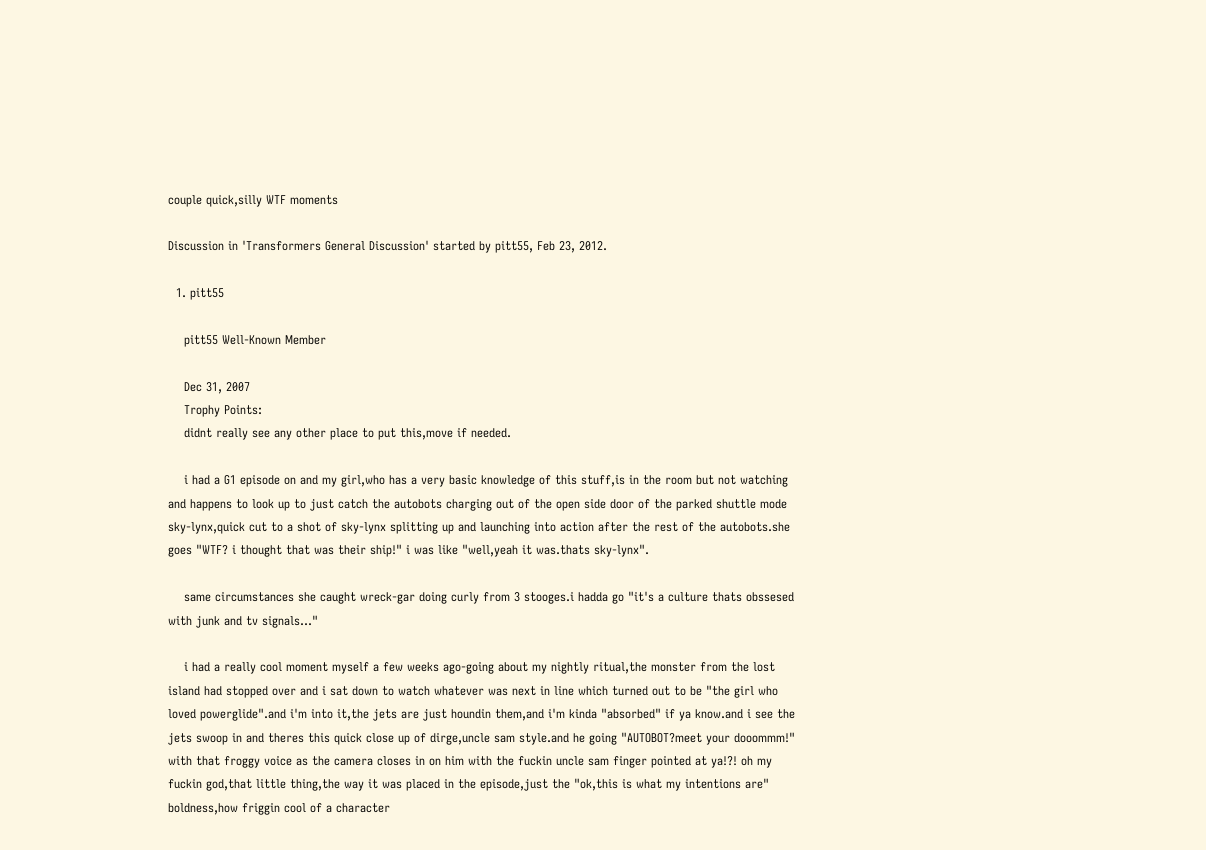couple quick,silly WTF moments

Discussion in 'Transformers General Discussion' started by pitt55, Feb 23, 2012.

  1. pitt55

    pitt55 Well-Known Member

    Dec 31, 2007
    Trophy Points:
    didnt really see any other place to put this,move if needed.

    i had a G1 episode on and my girl,who has a very basic knowledge of this stuff,is in the room but not watching and happens to look up to just catch the autobots charging out of the open side door of the parked shuttle mode sky-lynx,quick cut to a shot of sky-lynx splitting up and launching into action after the rest of the autobots.she goes "WTF? i thought that was their ship!" i was like "well,yeah it was.thats sky-lynx".

    same circumstances she caught wreck-gar doing curly from 3 stooges.i hadda go "it's a culture thats obssesed with junk and tv signals..."

    i had a really cool moment myself a few weeks ago-going about my nightly ritual,the monster from the lost island had stopped over and i sat down to watch whatever was next in line which turned out to be "the girl who loved powerglide".and i'm into it,the jets are just houndin them,and i'm kinda "absorbed" if ya know.and i see the jets swoop in and theres this quick close up of dirge,uncle sam style.and he going "AUTOBOT?meet your dooommm!" with that froggy voice as the camera closes in on him with the fuckin uncle sam finger pointed at ya!?! oh my fuckin god,that little thing,the way it was placed in the episode,just the "ok,this is what my intentions are" boldness,how friggin cool of a character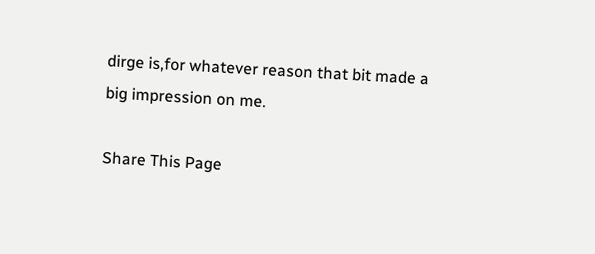dirge is,for whatever reason that bit made a big impression on me.

Share This Page